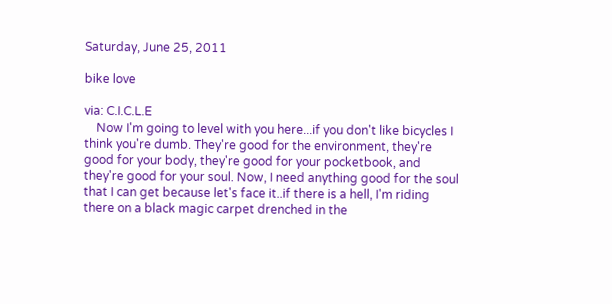Saturday, June 25, 2011

bike love

via: C.I.C.L.E
    Now I'm going to level with you here...if you don't like bicycles I think you're dumb. They're good for the environment, they're good for your body, they're good for your pocketbook, and they're good for your soul. Now, I need anything good for the soul that I can get because let's face it..if there is a hell, I'm riding there on a black magic carpet drenched in the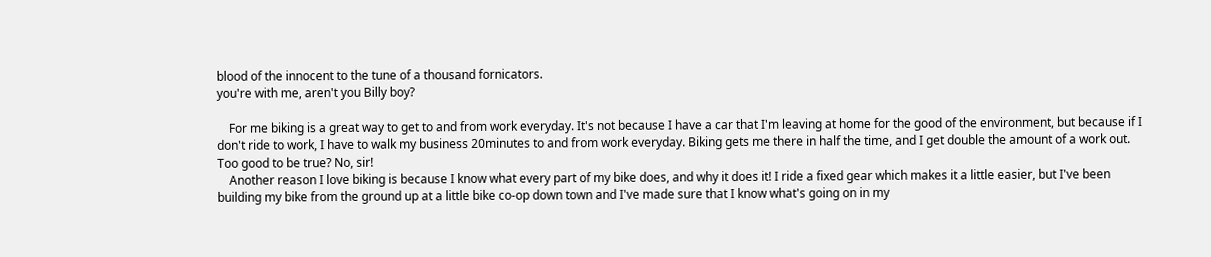blood of the innocent to the tune of a thousand fornicators.
you're with me, aren't you Billy boy?

    For me biking is a great way to get to and from work everyday. It's not because I have a car that I'm leaving at home for the good of the environment, but because if I don't ride to work, I have to walk my business 20minutes to and from work everyday. Biking gets me there in half the time, and I get double the amount of a work out. Too good to be true? No, sir!
    Another reason I love biking is because I know what every part of my bike does, and why it does it! I ride a fixed gear which makes it a little easier, but I've been building my bike from the ground up at a little bike co-op down town and I've made sure that I know what's going on in my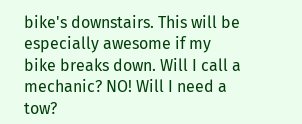bike's downstairs. This will be especially awesome if my bike breaks down. Will I call a mechanic? NO! Will I need a tow?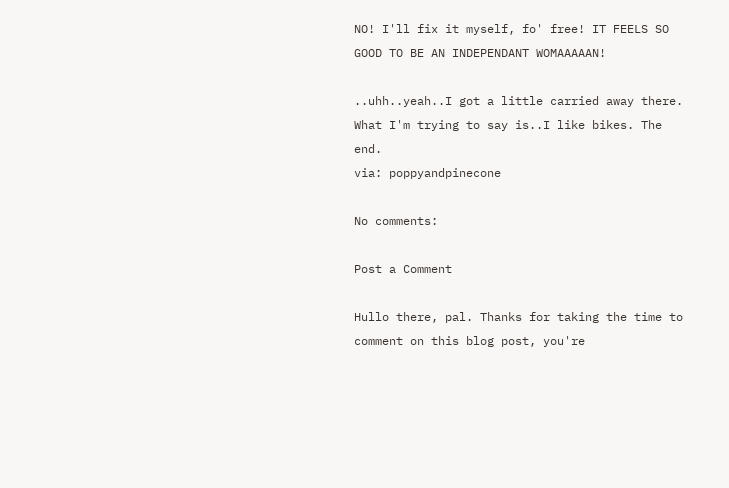NO! I'll fix it myself, fo' free! IT FEELS SO GOOD TO BE AN INDEPENDANT WOMAAAAAN!

..uhh..yeah..I got a little carried away there.
What I'm trying to say is..I like bikes. The end.
via: poppyandpinecone

No comments:

Post a Comment

Hullo there, pal. Thanks for taking the time to comment on this blog post, you're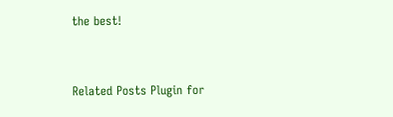the best!


Related Posts Plugin for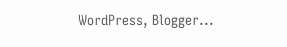WordPress, Blogger...